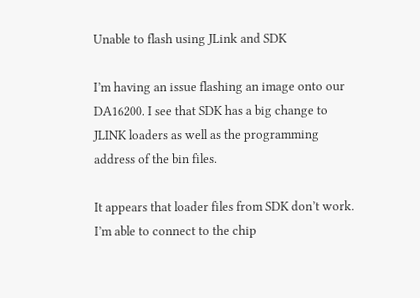Unable to flash using JLink and SDK

I’m having an issue flashing an image onto our DA16200. I see that SDK has a big change to JLINK loaders as well as the programming address of the bin files.

It appears that loader files from SDK don’t work. I’m able to connect to the chip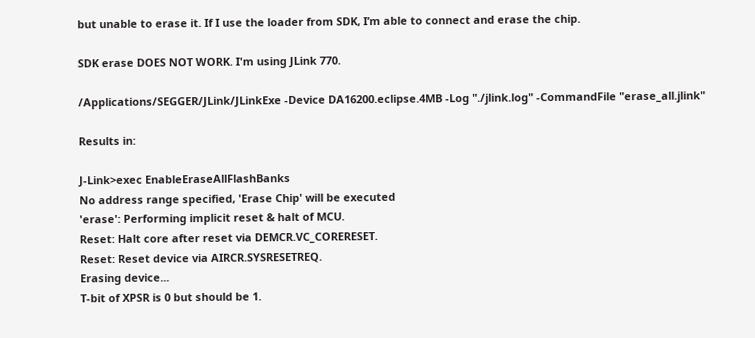but unable to erase it. If I use the loader from SDK, I’m able to connect and erase the chip.

SDK erase DOES NOT WORK. I'm using JLink 770.

/Applications/SEGGER/JLink/JLinkExe -Device DA16200.eclipse.4MB -Log "./jlink.log" -CommandFile "erase_all.jlink"

Results in:

J-Link>exec EnableEraseAllFlashBanks
No address range specified, 'Erase Chip' will be executed
'erase': Performing implicit reset & halt of MCU.
Reset: Halt core after reset via DEMCR.VC_CORERESET.
Reset: Reset device via AIRCR.SYSRESETREQ.
Erasing device...
T-bit of XPSR is 0 but should be 1.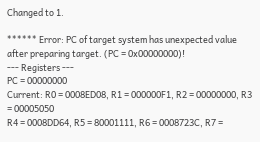Changed to 1.

****** Error: PC of target system has unexpected value after preparing target. (PC = 0x00000000)!
--- Registers ---
PC = 00000000
Current: R0 = 0008ED08, R1 = 000000F1, R2 = 00000000, R3 = 00005050
R4 = 0008DD64, R5 = 80001111, R6 = 0008723C, R7 =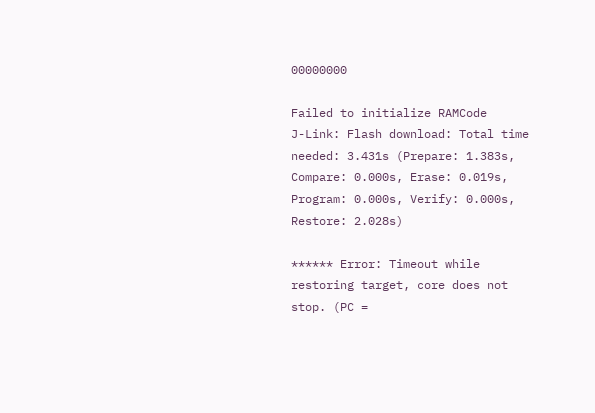00000000

Failed to initialize RAMCode
J-Link: Flash download: Total time needed: 3.431s (Prepare: 1.383s, Compare: 0.000s, Erase: 0.019s, Program: 0.000s, Verify: 0.000s, Restore: 2.028s)

****** Error: Timeout while restoring target, core does not stop. (PC =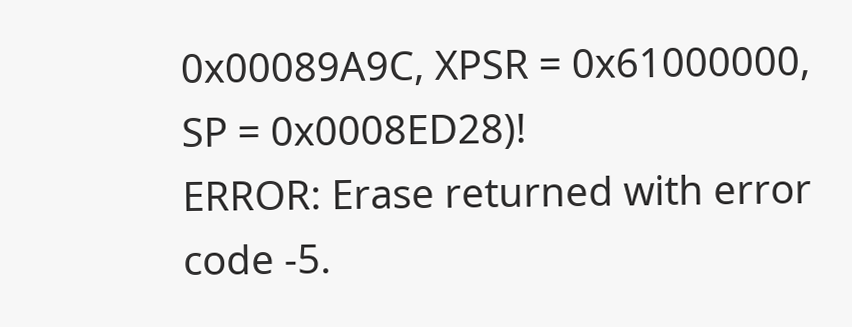0x00089A9C, XPSR = 0x61000000, SP = 0x0008ED28)!
ERROR: Erase returned with error code -5.